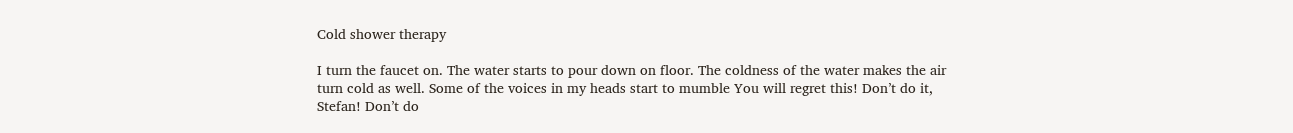Cold shower therapy

I turn the faucet on. The water starts to pour down on floor. The coldness of the water makes the air turn cold as well. Some of the voices in my heads start to mumble You will regret this! Don’t do it, Stefan! Don’t do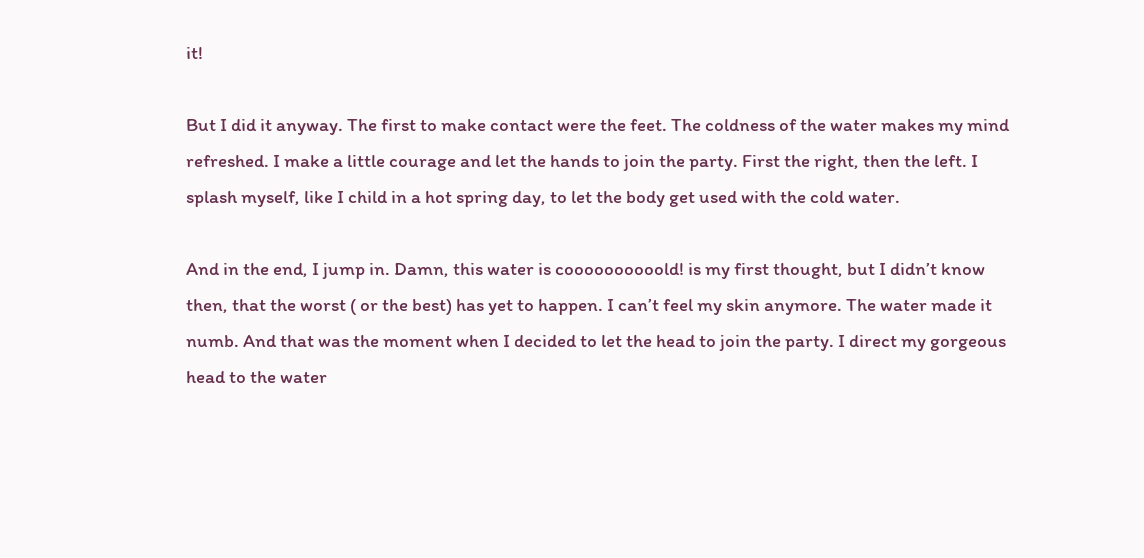it!

But I did it anyway. The first to make contact were the feet. The coldness of the water makes my mind refreshed. I make a little courage and let the hands to join the party. First the right, then the left. I splash myself, like I child in a hot spring day, to let the body get used with the cold water.

And in the end, I jump in. Damn, this water is coooooooooold! is my first thought, but I didn’t know then, that the worst ( or the best) has yet to happen. I can’t feel my skin anymore. The water made it numb. And that was the moment when I decided to let the head to join the party. I direct my gorgeous head to the water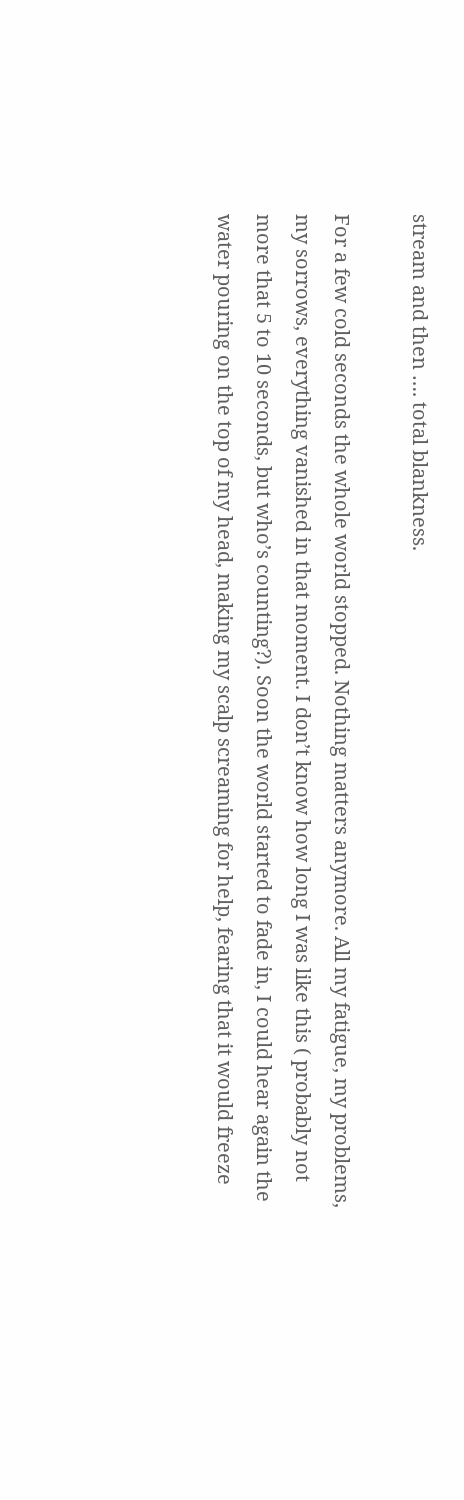stream and then …. total blankness.

For a few cold seconds the whole world stopped. Nothing matters anymore. All my fatigue, my problems, my sorrows, everything vanished in that moment. I don’t know how long I was like this ( probably not more that 5 to 10 seconds, but who’s counting?). Soon the world started to fade in, I could hear again the water pouring on the top of my head, making my scalp screaming for help, fearing that it would freeze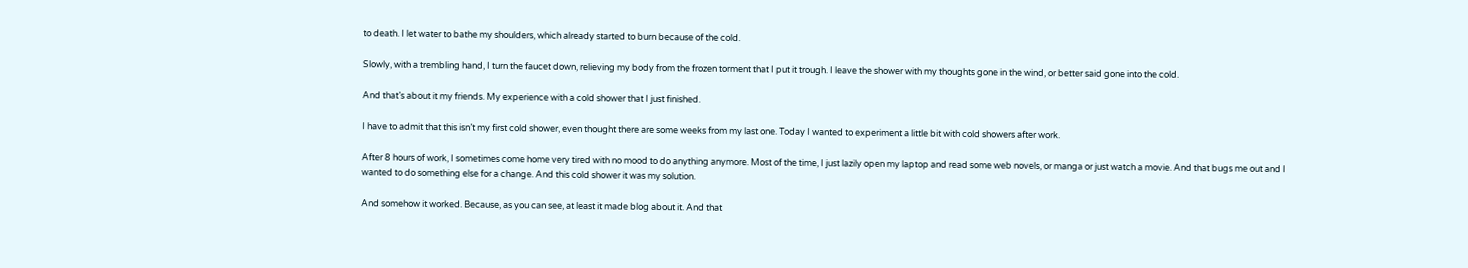to death. I let water to bathe my shoulders, which already started to burn because of the cold.

Slowly, with a trembling hand, I turn the faucet down, relieving my body from the frozen torment that I put it trough. I leave the shower with my thoughts gone in the wind, or better said gone into the cold.

And that’s about it my friends. My experience with a cold shower that I just finished.

I have to admit that this isn’t my first cold shower, even thought there are some weeks from my last one. Today I wanted to experiment a little bit with cold showers after work.

After 8 hours of work, I sometimes come home very tired with no mood to do anything anymore. Most of the time, I just lazily open my laptop and read some web novels, or manga or just watch a movie. And that bugs me out and I wanted to do something else for a change. And this cold shower it was my solution.

And somehow it worked. Because, as you can see, at least it made blog about it. And that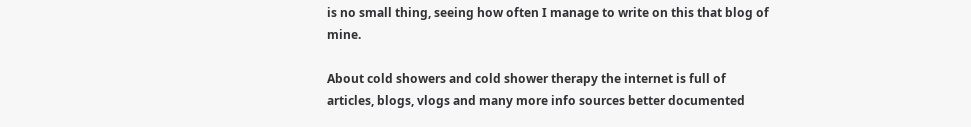is no small thing, seeing how often I manage to write on this that blog of mine.

About cold showers and cold shower therapy the internet is full of articles, blogs, vlogs and many more info sources better documented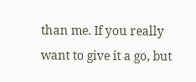than me. If you really want to give it a go, but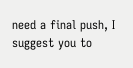need a final push, I suggest you to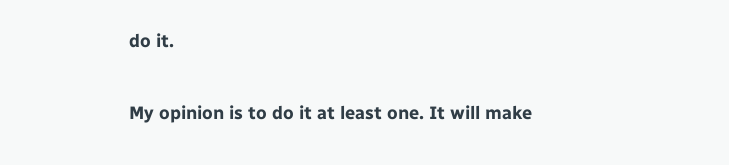do it.

My opinion is to do it at least one. It will make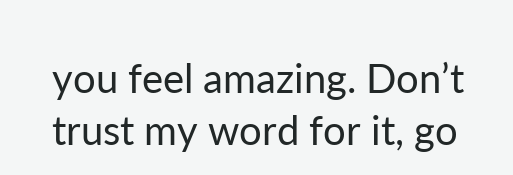you feel amazing. Don’t trust my word for it, go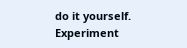do it yourself. Experiment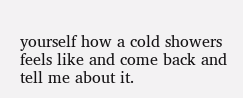yourself how a cold showers feels like and come back and tell me about it.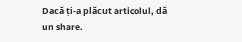Dacă ți-a plăcut articolul, dă un share.